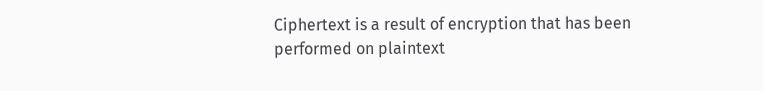Ciphertext is a result of encryption that has been performed on plaintext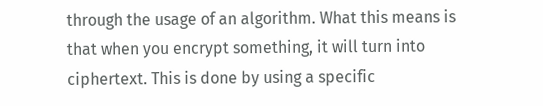through the usage of an algorithm. What this means is that when you encrypt something, it will turn into ciphertext. This is done by using a specific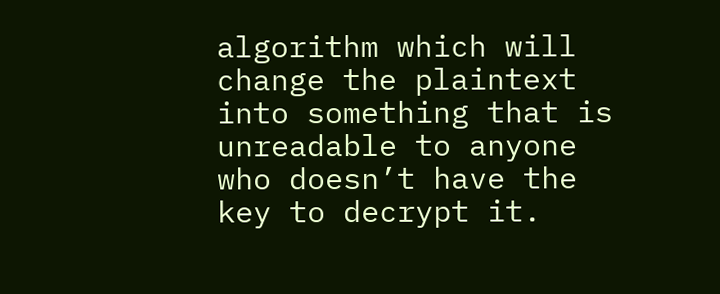algorithm which will change the plaintext into something that is unreadable to anyone who doesn’t have the key to decrypt it.